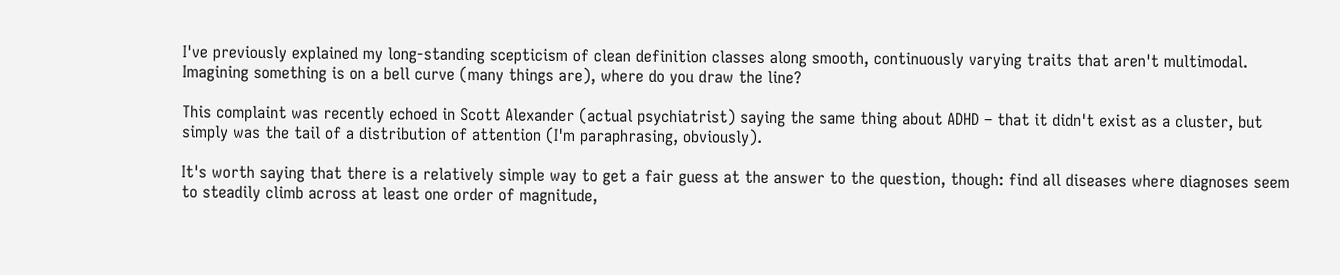I've previously explained my long-standing scepticism of clean definition classes along smooth, continuously varying traits that aren't multimodal. Imagining something is on a bell curve (many things are), where do you draw the line?

This complaint was recently echoed in Scott Alexander (actual psychiatrist) saying the same thing about ADHD – that it didn't exist as a cluster, but simply was the tail of a distribution of attention (I'm paraphrasing, obviously).

It's worth saying that there is a relatively simple way to get a fair guess at the answer to the question, though: find all diseases where diagnoses seem to steadily climb across at least one order of magnitude,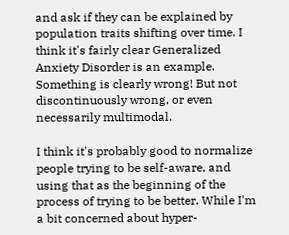and ask if they can be explained by population traits shifting over time. I think it's fairly clear Generalized Anxiety Disorder is an example. Something is clearly wrong! But not discontinuously wrong, or even necessarily multimodal.

I think it's probably good to normalize people trying to be self-aware, and using that as the beginning of the process of trying to be better. While I'm a bit concerned about hyper-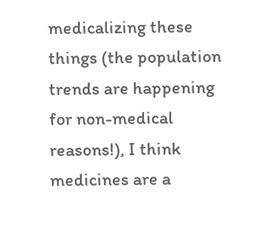medicalizing these things (the population trends are happening for non-medical reasons!), I think medicines are a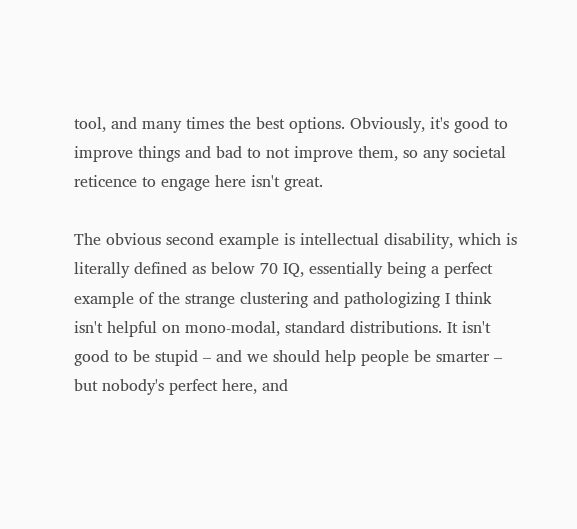tool, and many times the best options. Obviously, it's good to improve things and bad to not improve them, so any societal reticence to engage here isn't great.

The obvious second example is intellectual disability, which is literally defined as below 70 IQ, essentially being a perfect example of the strange clustering and pathologizing I think isn't helpful on mono-modal, standard distributions. It isn't good to be stupid – and we should help people be smarter – but nobody's perfect here, and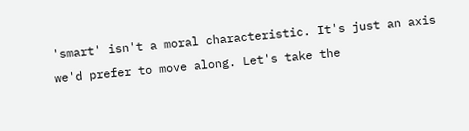'smart' isn't a moral characteristic. It's just an axis we'd prefer to move along. Let's take the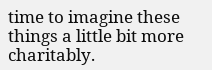time to imagine these things a little bit more charitably.